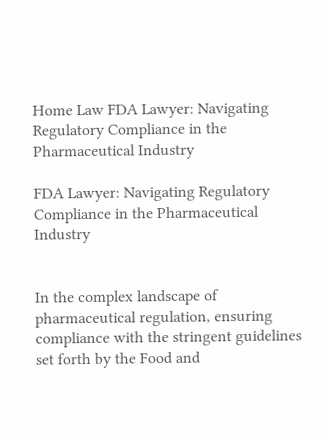Home Law FDA Lawyer: Navigating Regulatory Compliance in the Pharmaceutical Industry

FDA Lawyer: Navigating Regulatory Compliance in the Pharmaceutical Industry


In the complex landscape of pharmaceutical regulation, ensuring compliance with the stringent guidelines set forth by the Food and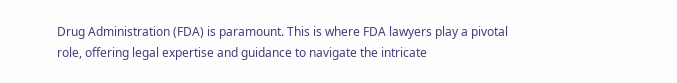Drug Administration (FDA) is paramount. This is where FDA lawyers play a pivotal role, offering legal expertise and guidance to navigate the intricate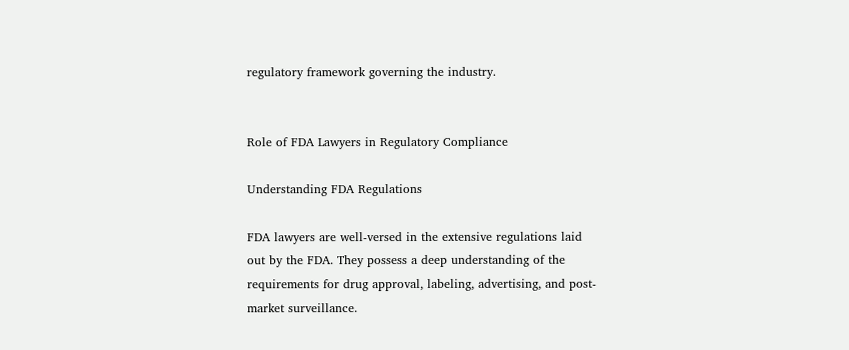regulatory framework governing the industry.


Role of FDA Lawyers in Regulatory Compliance

Understanding FDA Regulations

FDA lawyers are well-versed in the extensive regulations laid out by the FDA. They possess a deep understanding of the requirements for drug approval, labeling, advertising, and post-market surveillance.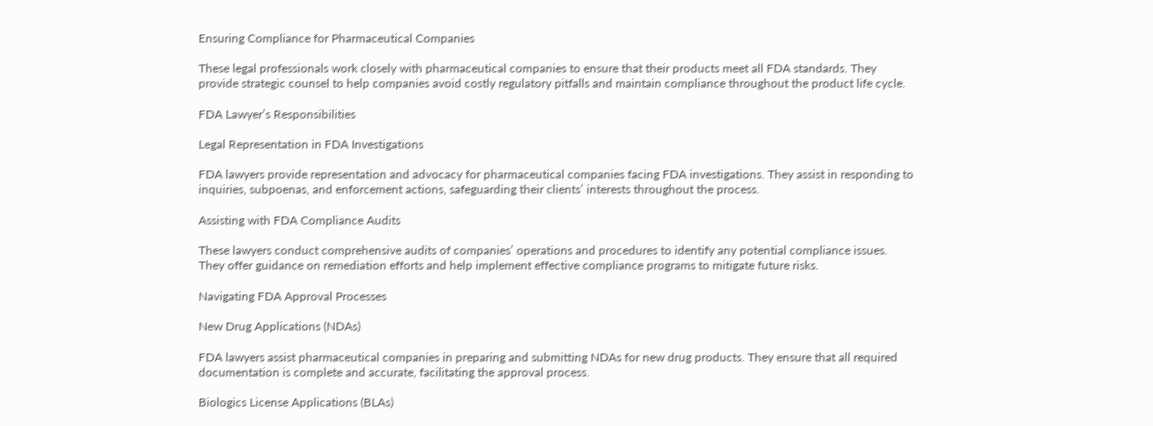Ensuring Compliance for Pharmaceutical Companies

These legal professionals work closely with pharmaceutical companies to ensure that their products meet all FDA standards. They provide strategic counsel to help companies avoid costly regulatory pitfalls and maintain compliance throughout the product life cycle.

FDA Lawyer’s Responsibilities

Legal Representation in FDA Investigations

FDA lawyers provide representation and advocacy for pharmaceutical companies facing FDA investigations. They assist in responding to inquiries, subpoenas, and enforcement actions, safeguarding their clients’ interests throughout the process.

Assisting with FDA Compliance Audits

These lawyers conduct comprehensive audits of companies’ operations and procedures to identify any potential compliance issues. They offer guidance on remediation efforts and help implement effective compliance programs to mitigate future risks.

Navigating FDA Approval Processes

New Drug Applications (NDAs)

FDA lawyers assist pharmaceutical companies in preparing and submitting NDAs for new drug products. They ensure that all required documentation is complete and accurate, facilitating the approval process.

Biologics License Applications (BLAs)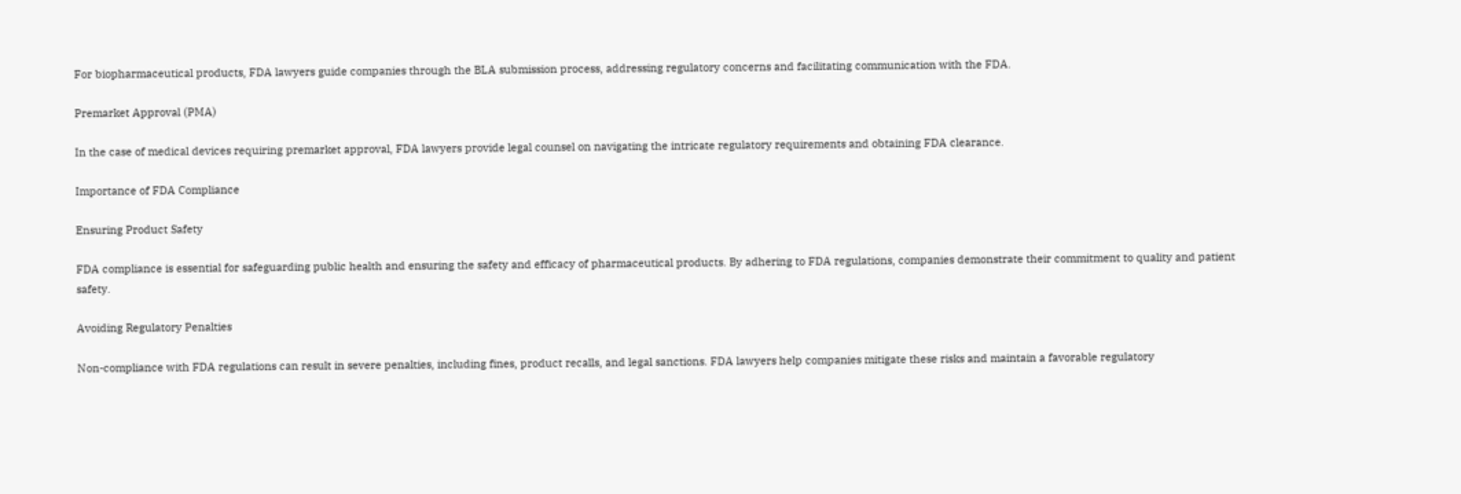For biopharmaceutical products, FDA lawyers guide companies through the BLA submission process, addressing regulatory concerns and facilitating communication with the FDA.

Premarket Approval (PMA)

In the case of medical devices requiring premarket approval, FDA lawyers provide legal counsel on navigating the intricate regulatory requirements and obtaining FDA clearance.

Importance of FDA Compliance

Ensuring Product Safety

FDA compliance is essential for safeguarding public health and ensuring the safety and efficacy of pharmaceutical products. By adhering to FDA regulations, companies demonstrate their commitment to quality and patient safety.

Avoiding Regulatory Penalties

Non-compliance with FDA regulations can result in severe penalties, including fines, product recalls, and legal sanctions. FDA lawyers help companies mitigate these risks and maintain a favorable regulatory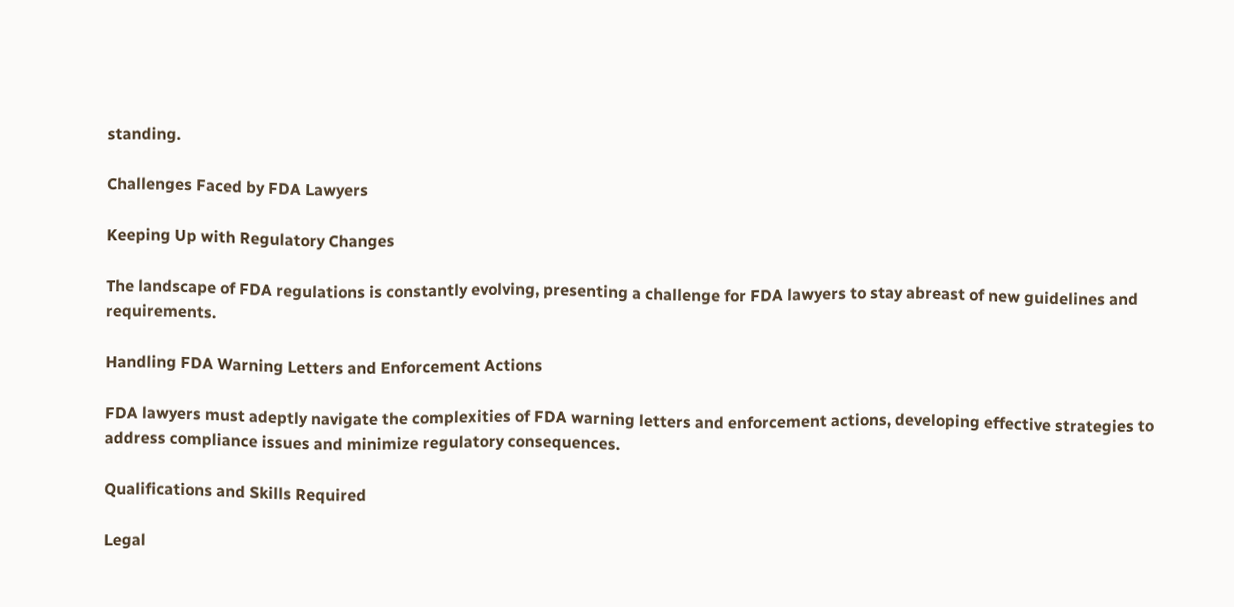standing.

Challenges Faced by FDA Lawyers

Keeping Up with Regulatory Changes

The landscape of FDA regulations is constantly evolving, presenting a challenge for FDA lawyers to stay abreast of new guidelines and requirements.

Handling FDA Warning Letters and Enforcement Actions

FDA lawyers must adeptly navigate the complexities of FDA warning letters and enforcement actions, developing effective strategies to address compliance issues and minimize regulatory consequences.

Qualifications and Skills Required

Legal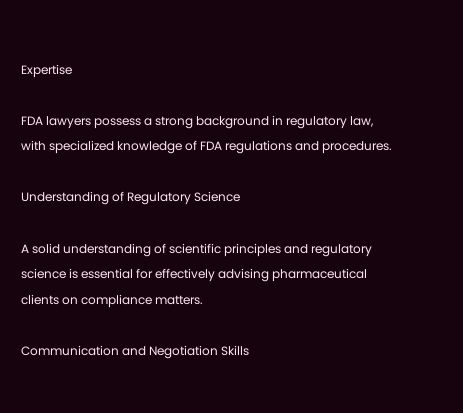Expertise

FDA lawyers possess a strong background in regulatory law, with specialized knowledge of FDA regulations and procedures.

Understanding of Regulatory Science

A solid understanding of scientific principles and regulatory science is essential for effectively advising pharmaceutical clients on compliance matters.

Communication and Negotiation Skills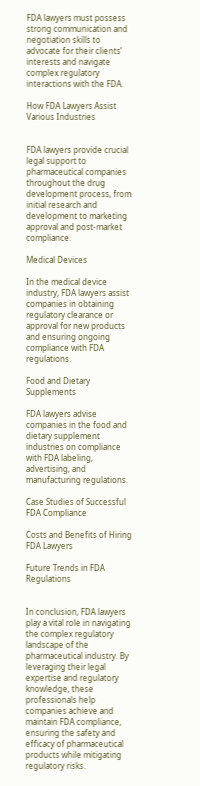FDA lawyers must possess strong communication and negotiation skills to advocate for their clients’ interests and navigate complex regulatory interactions with the FDA.

How FDA Lawyers Assist Various Industries


FDA lawyers provide crucial legal support to pharmaceutical companies throughout the drug development process, from initial research and development to marketing approval and post-market compliance.

Medical Devices

In the medical device industry, FDA lawyers assist companies in obtaining regulatory clearance or approval for new products and ensuring ongoing compliance with FDA regulations.

Food and Dietary Supplements

FDA lawyers advise companies in the food and dietary supplement industries on compliance with FDA labeling, advertising, and manufacturing regulations.

Case Studies of Successful FDA Compliance

Costs and Benefits of Hiring FDA Lawyers

Future Trends in FDA Regulations


In conclusion, FDA lawyers play a vital role in navigating the complex regulatory landscape of the pharmaceutical industry. By leveraging their legal expertise and regulatory knowledge, these professionals help companies achieve and maintain FDA compliance, ensuring the safety and efficacy of pharmaceutical products while mitigating regulatory risks.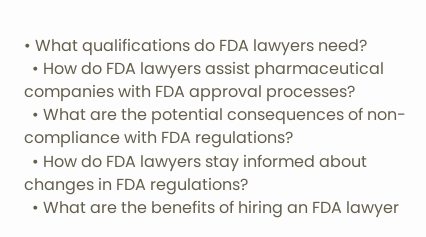• What qualifications do FDA lawyers need?
  • How do FDA lawyers assist pharmaceutical companies with FDA approval processes?
  • What are the potential consequences of non-compliance with FDA regulations?
  • How do FDA lawyers stay informed about changes in FDA regulations?
  • What are the benefits of hiring an FDA lawyer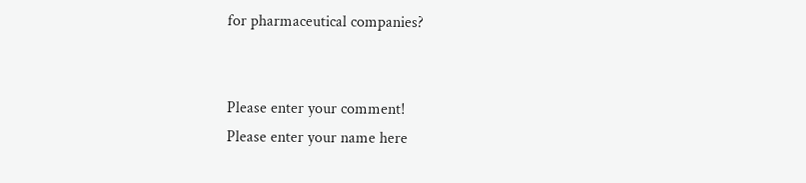for pharmaceutical companies?


Please enter your comment!
Please enter your name here